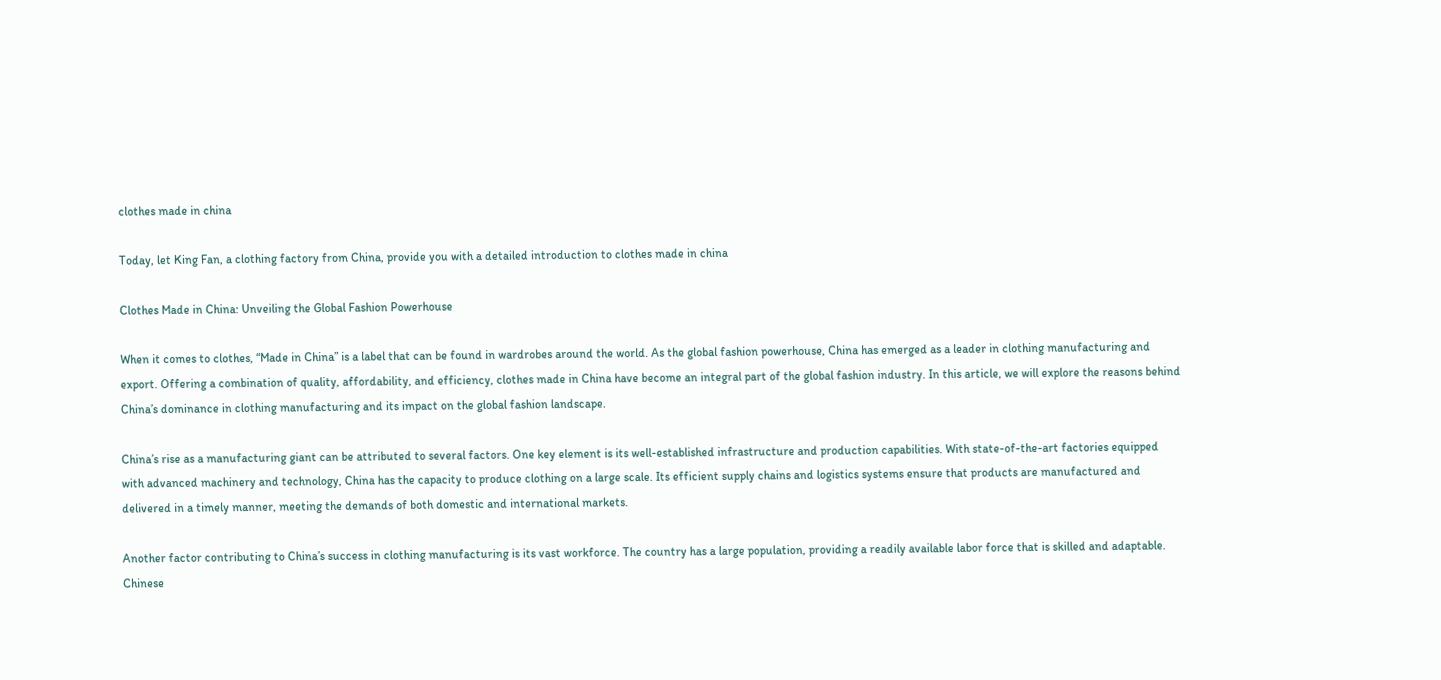clothes made in china

Today, let King Fan, a clothing factory from China, provide you with a detailed introduction to clothes made in china

Clothes Made in China: Unveiling the Global Fashion Powerhouse

When it comes to clothes, “Made in China” is a label that can be found in wardrobes around the world. As the global fashion powerhouse, China has emerged as a leader in clothing manufacturing and export. Offering a combination of quality, affordability, and efficiency, clothes made in China have become an integral part of the global fashion industry. In this article, we will explore the reasons behind China’s dominance in clothing manufacturing and its impact on the global fashion landscape.

China’s rise as a manufacturing giant can be attributed to several factors. One key element is its well-established infrastructure and production capabilities. With state-of-the-art factories equipped with advanced machinery and technology, China has the capacity to produce clothing on a large scale. Its efficient supply chains and logistics systems ensure that products are manufactured and delivered in a timely manner, meeting the demands of both domestic and international markets.

Another factor contributing to China’s success in clothing manufacturing is its vast workforce. The country has a large population, providing a readily available labor force that is skilled and adaptable. Chinese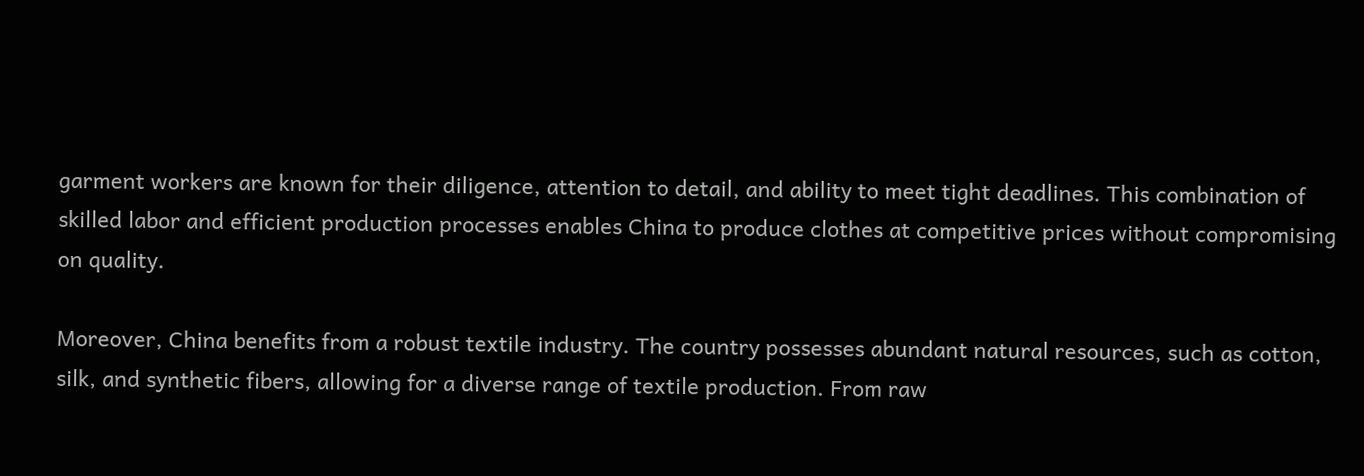garment workers are known for their diligence, attention to detail, and ability to meet tight deadlines. This combination of skilled labor and efficient production processes enables China to produce clothes at competitive prices without compromising on quality.

Moreover, China benefits from a robust textile industry. The country possesses abundant natural resources, such as cotton, silk, and synthetic fibers, allowing for a diverse range of textile production. From raw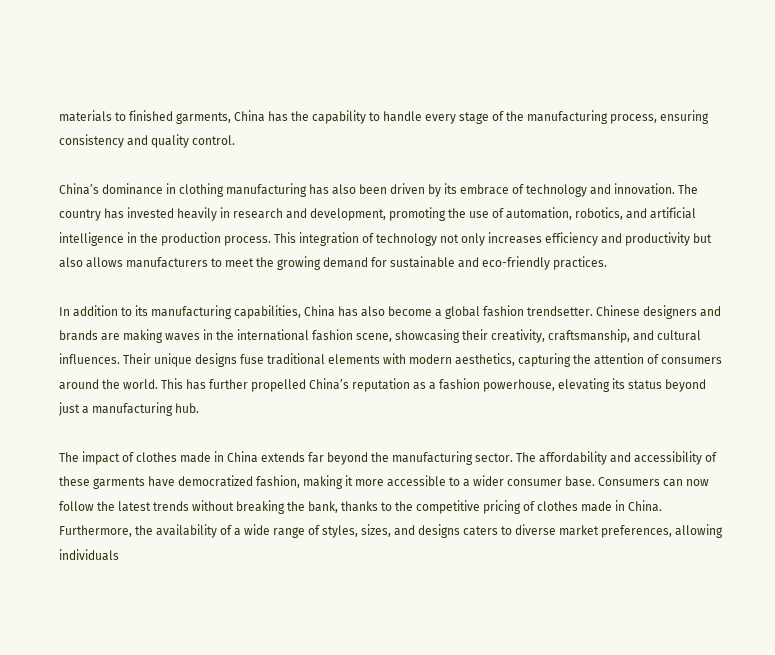materials to finished garments, China has the capability to handle every stage of the manufacturing process, ensuring consistency and quality control.

China’s dominance in clothing manufacturing has also been driven by its embrace of technology and innovation. The country has invested heavily in research and development, promoting the use of automation, robotics, and artificial intelligence in the production process. This integration of technology not only increases efficiency and productivity but also allows manufacturers to meet the growing demand for sustainable and eco-friendly practices.

In addition to its manufacturing capabilities, China has also become a global fashion trendsetter. Chinese designers and brands are making waves in the international fashion scene, showcasing their creativity, craftsmanship, and cultural influences. Their unique designs fuse traditional elements with modern aesthetics, capturing the attention of consumers around the world. This has further propelled China’s reputation as a fashion powerhouse, elevating its status beyond just a manufacturing hub.

The impact of clothes made in China extends far beyond the manufacturing sector. The affordability and accessibility of these garments have democratized fashion, making it more accessible to a wider consumer base. Consumers can now follow the latest trends without breaking the bank, thanks to the competitive pricing of clothes made in China. Furthermore, the availability of a wide range of styles, sizes, and designs caters to diverse market preferences, allowing individuals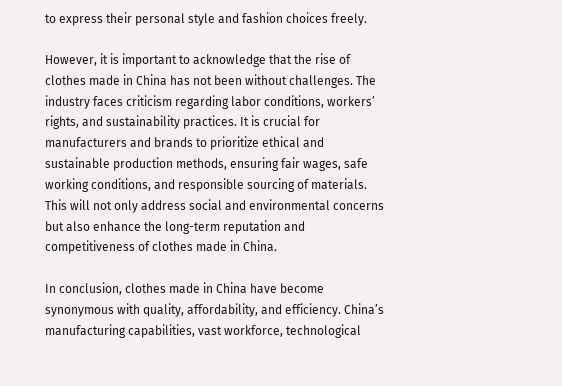to express their personal style and fashion choices freely.

However, it is important to acknowledge that the rise of clothes made in China has not been without challenges. The industry faces criticism regarding labor conditions, workers’ rights, and sustainability practices. It is crucial for manufacturers and brands to prioritize ethical and sustainable production methods, ensuring fair wages, safe working conditions, and responsible sourcing of materials. This will not only address social and environmental concerns but also enhance the long-term reputation and competitiveness of clothes made in China.

In conclusion, clothes made in China have become synonymous with quality, affordability, and efficiency. China’s manufacturing capabilities, vast workforce, technological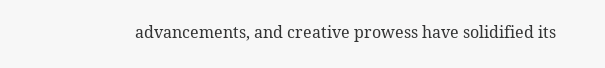advancements, and creative prowess have solidified its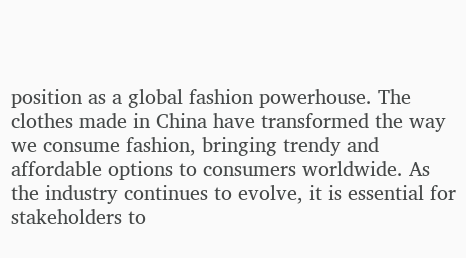position as a global fashion powerhouse. The clothes made in China have transformed the way we consume fashion, bringing trendy and affordable options to consumers worldwide. As the industry continues to evolve, it is essential for stakeholders to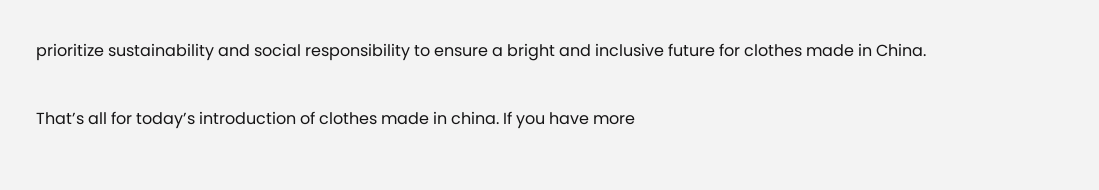prioritize sustainability and social responsibility to ensure a bright and inclusive future for clothes made in China.

That’s all for today’s introduction of clothes made in china. If you have more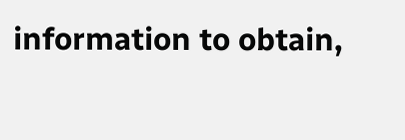information to obtain,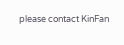please contact KinFan